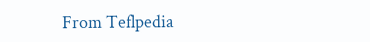From Teflpedia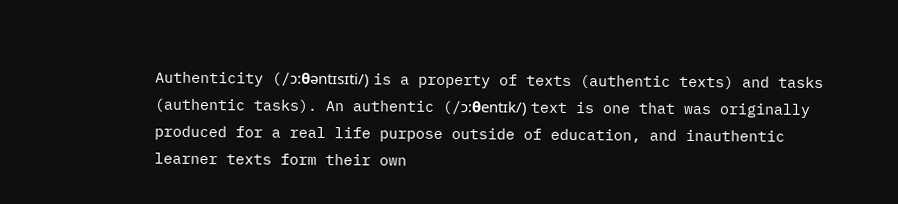Authenticity (/ɔ:θəntɪsɪti/) is a property of texts (authentic texts) and tasks (authentic tasks). An authentic (/ɔ:θentɪk/) text is one that was originally produced for a real life purpose outside of education, and inauthentic learner texts form their own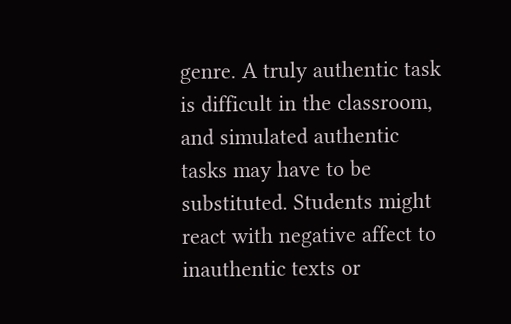genre. A truly authentic task is difficult in the classroom, and simulated authentic tasks may have to be substituted. Students might react with negative affect to inauthentic texts or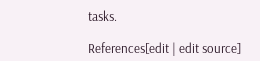tasks.

References[edit | edit source]